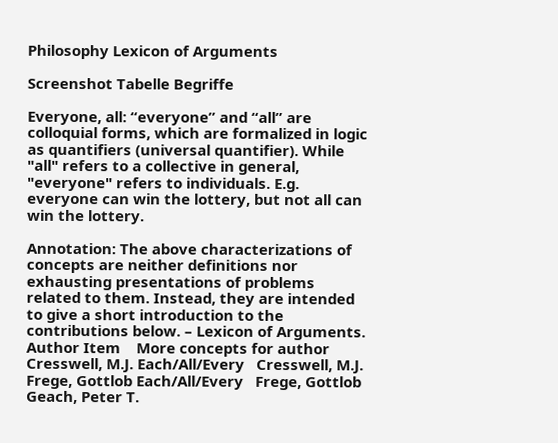Philosophy Lexicon of Arguments

Screenshot Tabelle Begriffe

Everyone, all: “everyone” and “all” are colloquial forms, which are formalized in logic as quantifiers (universal quantifier). While "all" refers to a collective in general, "everyone" refers to individuals. E.g. everyone can win the lottery, but not all can win the lottery.

Annotation: The above characterizations of concepts are neither definitions nor exhausting presentations of problems related to them. Instead, they are intended to give a short introduction to the contributions below. – Lexicon of Arguments.
Author Item    More concepts for author
Cresswell, M.J. Each/All/Every   Cresswell, M.J.
Frege, Gottlob Each/All/Every   Frege, Gottlob
Geach, Peter T.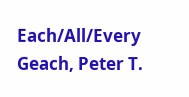Each/All/Every   Geach, Peter T.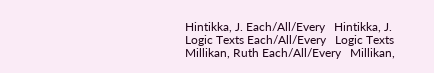Hintikka, J. Each/All/Every   Hintikka, J.
Logic Texts Each/All/Every   Logic Texts
Millikan, Ruth Each/All/Every   Millikan,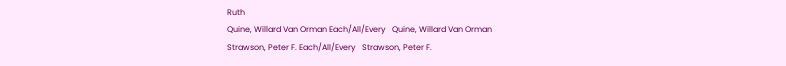Ruth
Quine, Willard Van Orman Each/All/Every   Quine, Willard Van Orman
Strawson, Peter F. Each/All/Every   Strawson, Peter F.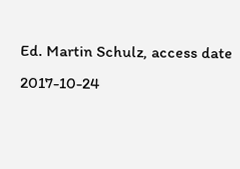Ed. Martin Schulz, access date 2017-10-24